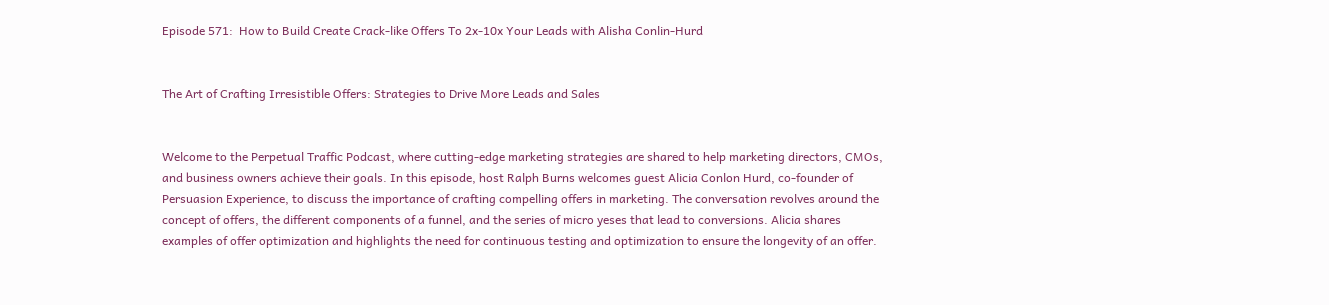Episode 571:  How to Build Create Crack-like Offers To 2x-10x Your Leads with Alisha Conlin-Hurd


The Art of Crafting Irresistible Offers: Strategies to Drive More Leads and Sales


Welcome to the Perpetual Traffic Podcast, where cutting-edge marketing strategies are shared to help marketing directors, CMOs, and business owners achieve their goals. In this episode, host Ralph Burns welcomes guest Alicia Conlon Hurd, co-founder of Persuasion Experience, to discuss the importance of crafting compelling offers in marketing. The conversation revolves around the concept of offers, the different components of a funnel, and the series of micro yeses that lead to conversions. Alicia shares examples of offer optimization and highlights the need for continuous testing and optimization to ensure the longevity of an offer.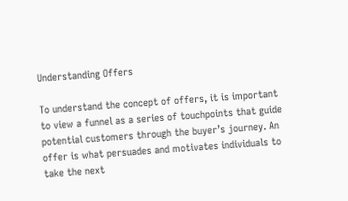Understanding Offers

To understand the concept of offers, it is important to view a funnel as a series of touchpoints that guide potential customers through the buyer’s journey. An offer is what persuades and motivates individuals to take the next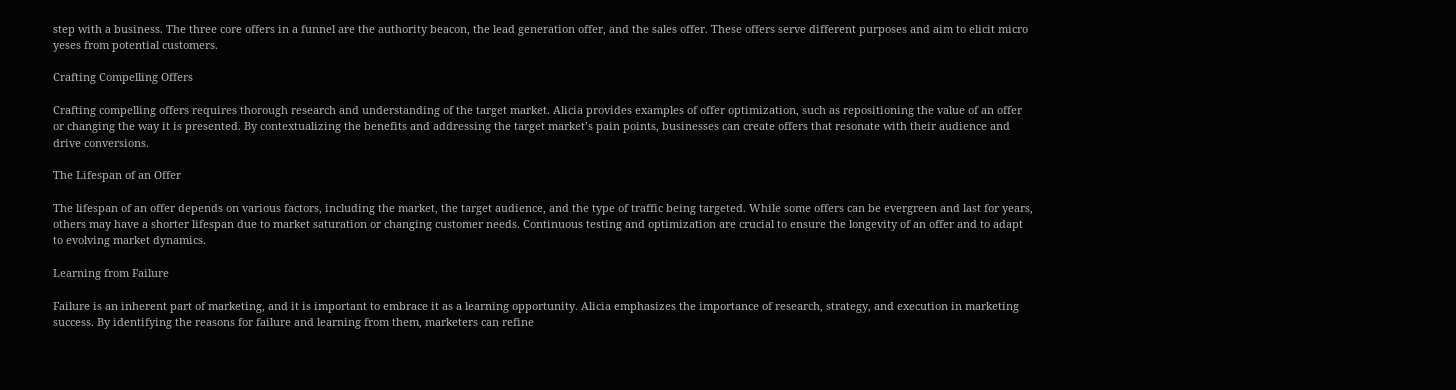step with a business. The three core offers in a funnel are the authority beacon, the lead generation offer, and the sales offer. These offers serve different purposes and aim to elicit micro yeses from potential customers.

Crafting Compelling Offers

Crafting compelling offers requires thorough research and understanding of the target market. Alicia provides examples of offer optimization, such as repositioning the value of an offer or changing the way it is presented. By contextualizing the benefits and addressing the target market’s pain points, businesses can create offers that resonate with their audience and drive conversions.

The Lifespan of an Offer

The lifespan of an offer depends on various factors, including the market, the target audience, and the type of traffic being targeted. While some offers can be evergreen and last for years, others may have a shorter lifespan due to market saturation or changing customer needs. Continuous testing and optimization are crucial to ensure the longevity of an offer and to adapt to evolving market dynamics.

Learning from Failure

Failure is an inherent part of marketing, and it is important to embrace it as a learning opportunity. Alicia emphasizes the importance of research, strategy, and execution in marketing success. By identifying the reasons for failure and learning from them, marketers can refine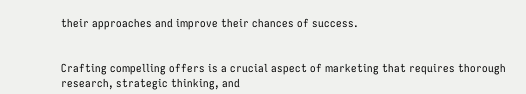their approaches and improve their chances of success.


Crafting compelling offers is a crucial aspect of marketing that requires thorough research, strategic thinking, and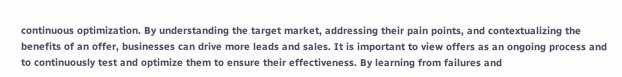continuous optimization. By understanding the target market, addressing their pain points, and contextualizing the benefits of an offer, businesses can drive more leads and sales. It is important to view offers as an ongoing process and to continuously test and optimize them to ensure their effectiveness. By learning from failures and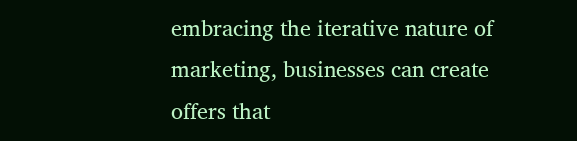embracing the iterative nature of marketing, businesses can create offers that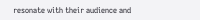resonate with their audience and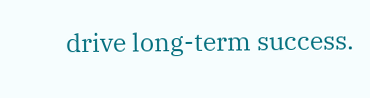drive long-term success.